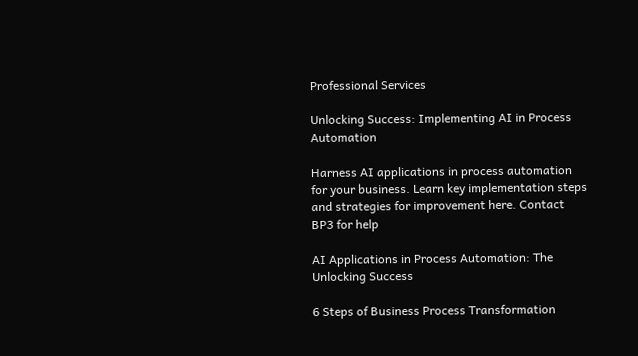Professional Services

Unlocking Success: Implementing AI in Process Automation

Harness AI applications in process automation for your business. Learn key implementation steps and strategies for improvement here. Contact BP3 for help

AI Applications in Process Automation: The Unlocking Success

6 Steps of Business Process Transformation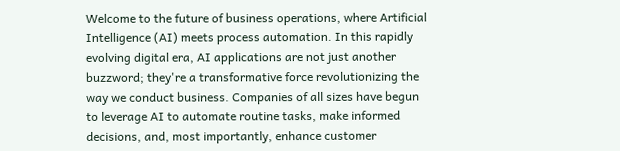Welcome to the future of business operations, where Artificial Intelligence (AI) meets process automation. In this rapidly evolving digital era, AI applications are not just another buzzword; they're a transformative force revolutionizing the way we conduct business. Companies of all sizes have begun to leverage AI to automate routine tasks, make informed decisions, and, most importantly, enhance customer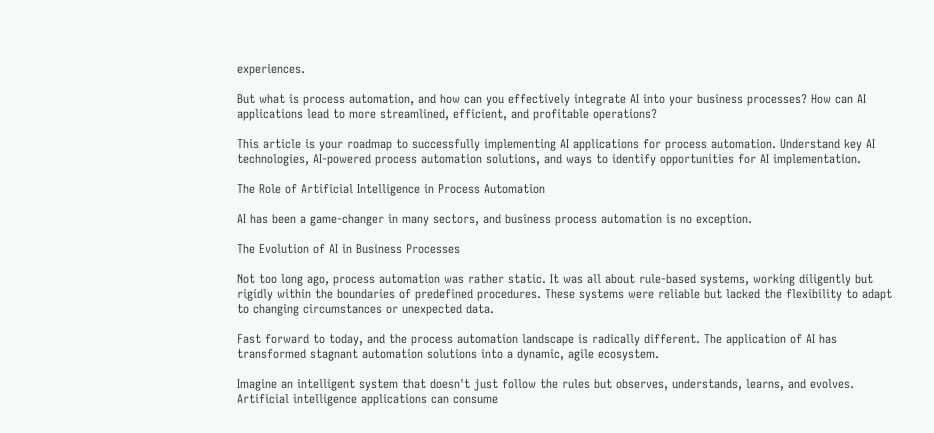experiences.

But what is process automation, and how can you effectively integrate AI into your business processes? How can AI applications lead to more streamlined, efficient, and profitable operations?

This article is your roadmap to successfully implementing AI applications for process automation. Understand key AI technologies, AI-powered process automation solutions, and ways to identify opportunities for AI implementation.

The Role of Artificial Intelligence in Process Automation

AI has been a game-changer in many sectors, and business process automation is no exception.

The Evolution of AI in Business Processes

Not too long ago, process automation was rather static. It was all about rule-based systems, working diligently but rigidly within the boundaries of predefined procedures. These systems were reliable but lacked the flexibility to adapt to changing circumstances or unexpected data.

Fast forward to today, and the process automation landscape is radically different. The application of AI has transformed stagnant automation solutions into a dynamic, agile ecosystem.

Imagine an intelligent system that doesn't just follow the rules but observes, understands, learns, and evolves. Artificial intelligence applications can consume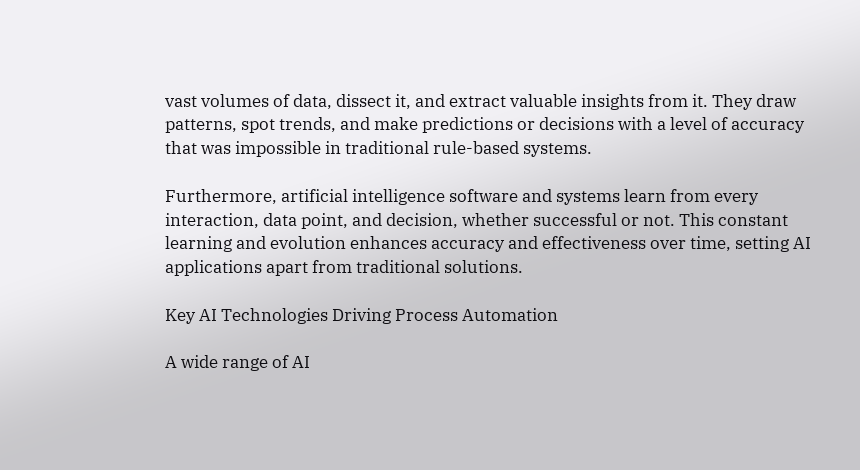vast volumes of data, dissect it, and extract valuable insights from it. They draw patterns, spot trends, and make predictions or decisions with a level of accuracy that was impossible in traditional rule-based systems.

Furthermore, artificial intelligence software and systems learn from every interaction, data point, and decision, whether successful or not. This constant learning and evolution enhances accuracy and effectiveness over time, setting AI applications apart from traditional solutions.

Key AI Technologies Driving Process Automation

A wide range of AI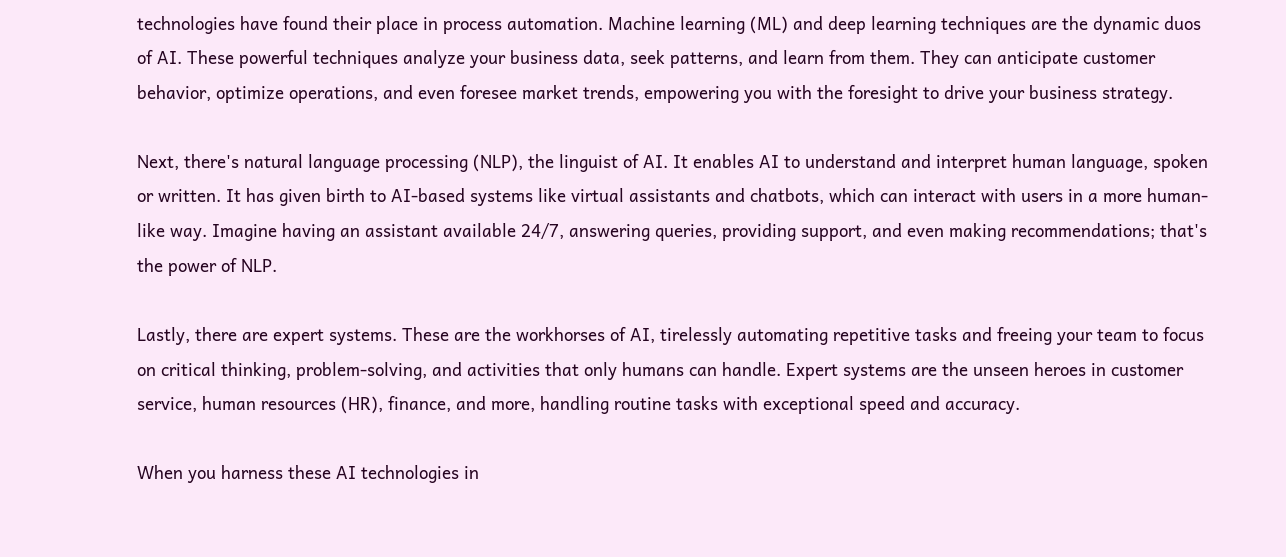technologies have found their place in process automation. Machine learning (ML) and deep learning techniques are the dynamic duos of AI. These powerful techniques analyze your business data, seek patterns, and learn from them. They can anticipate customer behavior, optimize operations, and even foresee market trends, empowering you with the foresight to drive your business strategy.

Next, there's natural language processing (NLP), the linguist of AI. It enables AI to understand and interpret human language, spoken or written. It has given birth to AI-based systems like virtual assistants and chatbots, which can interact with users in a more human-like way. Imagine having an assistant available 24/7, answering queries, providing support, and even making recommendations; that's the power of NLP.

Lastly, there are expert systems. These are the workhorses of AI, tirelessly automating repetitive tasks and freeing your team to focus on critical thinking, problem-solving, and activities that only humans can handle. Expert systems are the unseen heroes in customer service, human resources (HR), finance, and more, handling routine tasks with exceptional speed and accuracy.

When you harness these AI technologies in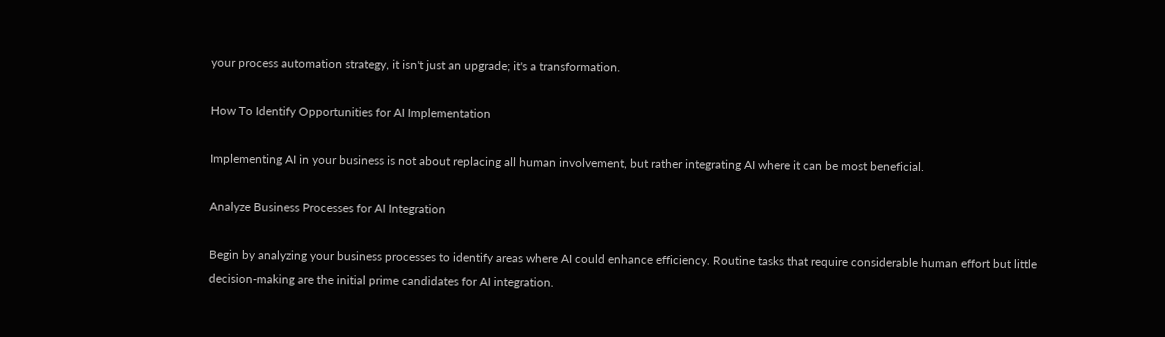your process automation strategy, it isn't just an upgrade; it's a transformation.

How To Identify Opportunities for AI Implementation

Implementing AI in your business is not about replacing all human involvement, but rather integrating AI where it can be most beneficial.

Analyze Business Processes for AI Integration

Begin by analyzing your business processes to identify areas where AI could enhance efficiency. Routine tasks that require considerable human effort but little decision-making are the initial prime candidates for AI integration.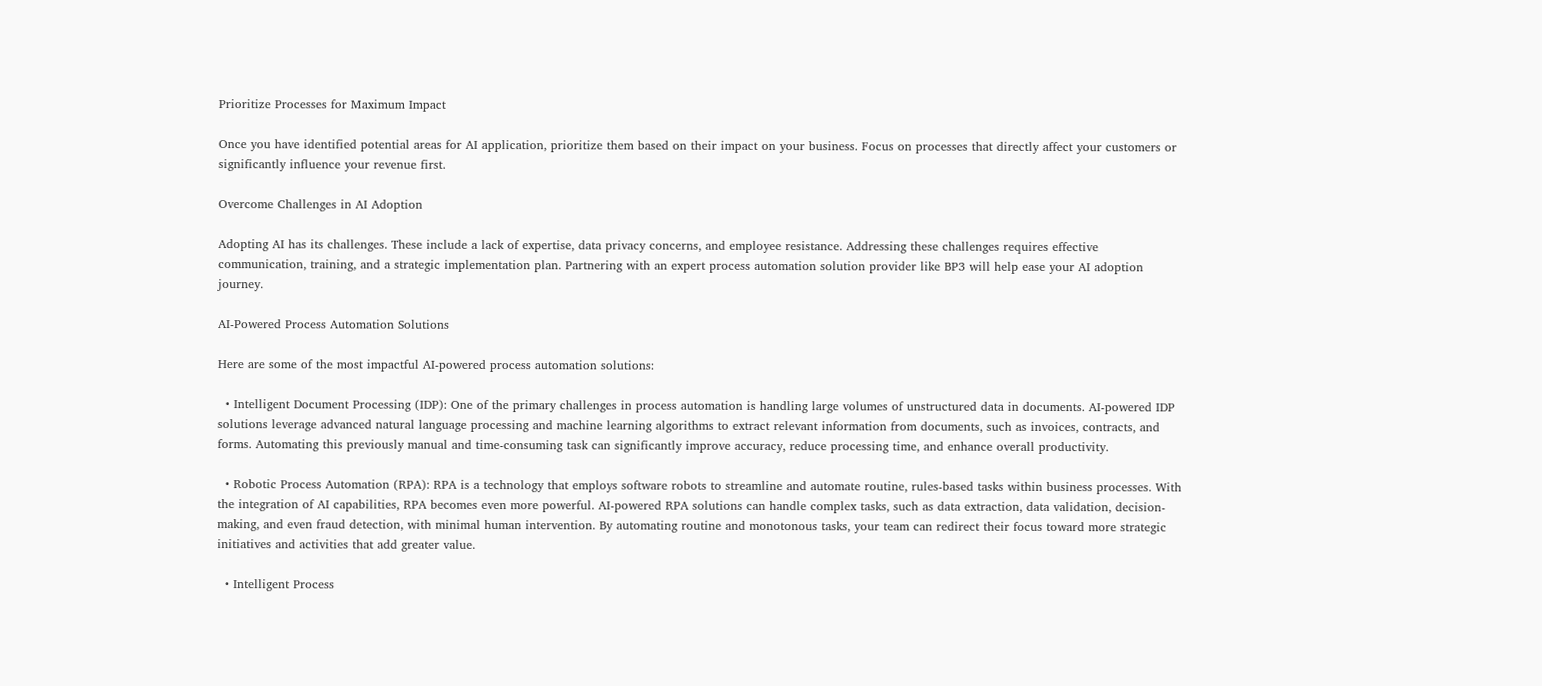Prioritize Processes for Maximum Impact

Once you have identified potential areas for AI application, prioritize them based on their impact on your business. Focus on processes that directly affect your customers or significantly influence your revenue first.

Overcome Challenges in AI Adoption

Adopting AI has its challenges. These include a lack of expertise, data privacy concerns, and employee resistance. Addressing these challenges requires effective communication, training, and a strategic implementation plan. Partnering with an expert process automation solution provider like BP3 will help ease your AI adoption journey.

AI-Powered Process Automation Solutions

Here are some of the most impactful AI-powered process automation solutions:

  • Intelligent Document Processing (IDP): One of the primary challenges in process automation is handling large volumes of unstructured data in documents. AI-powered IDP solutions leverage advanced natural language processing and machine learning algorithms to extract relevant information from documents, such as invoices, contracts, and forms. Automating this previously manual and time-consuming task can significantly improve accuracy, reduce processing time, and enhance overall productivity.

  • Robotic Process Automation (RPA): RPA is a technology that employs software robots to streamline and automate routine, rules-based tasks within business processes. With the integration of AI capabilities, RPA becomes even more powerful. AI-powered RPA solutions can handle complex tasks, such as data extraction, data validation, decision-making, and even fraud detection, with minimal human intervention. By automating routine and monotonous tasks, your team can redirect their focus toward more strategic initiatives and activities that add greater value.

  • Intelligent Process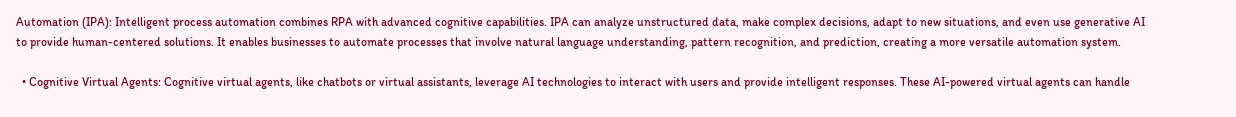Automation (IPA): Intelligent process automation combines RPA with advanced cognitive capabilities. IPA can analyze unstructured data, make complex decisions, adapt to new situations, and even use generative AI to provide human-centered solutions. It enables businesses to automate processes that involve natural language understanding, pattern recognition, and prediction, creating a more versatile automation system.

  • Cognitive Virtual Agents: Cognitive virtual agents, like chatbots or virtual assistants, leverage AI technologies to interact with users and provide intelligent responses. These AI-powered virtual agents can handle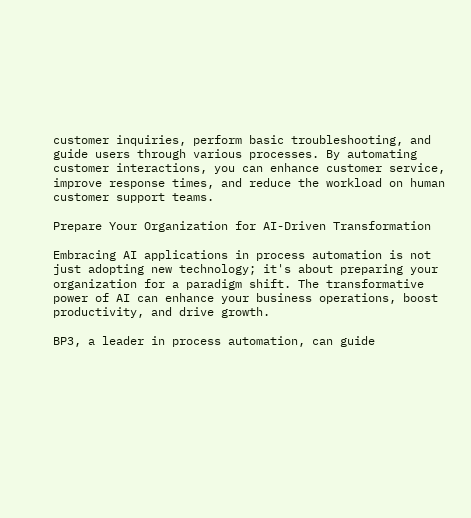customer inquiries, perform basic troubleshooting, and guide users through various processes. By automating customer interactions, you can enhance customer service, improve response times, and reduce the workload on human customer support teams.

Prepare Your Organization for AI-Driven Transformation

Embracing AI applications in process automation is not just adopting new technology; it's about preparing your organization for a paradigm shift. The transformative power of AI can enhance your business operations, boost productivity, and drive growth.

BP3, a leader in process automation, can guide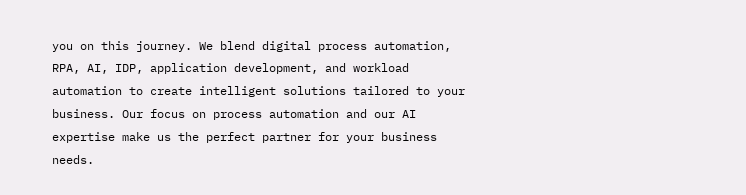you on this journey. We blend digital process automation, RPA, AI, IDP, application development, and workload automation to create intelligent solutions tailored to your business. Our focus on process automation and our AI expertise make us the perfect partner for your business needs.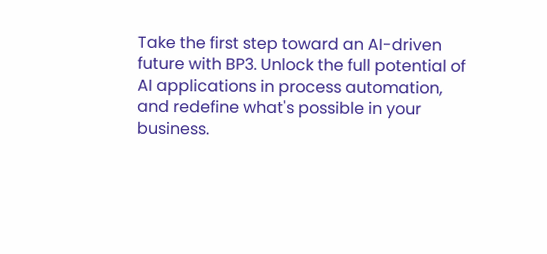Take the first step toward an AI-driven future with BP3. Unlock the full potential of AI applications in process automation, and redefine what's possible in your business.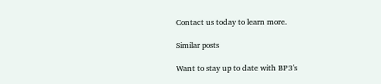Contact us today to learn more.

Similar posts

Want to stay up to date with BP3's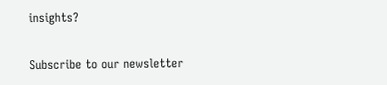insights?

Subscribe to our newsletter